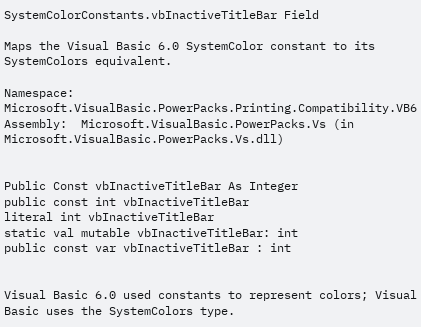SystemColorConstants.vbInactiveTitleBar Field

Maps the Visual Basic 6.0 SystemColor constant to its SystemColors equivalent.

Namespace:  Microsoft.VisualBasic.PowerPacks.Printing.Compatibility.VB6
Assembly:  Microsoft.VisualBasic.PowerPacks.Vs (in Microsoft.VisualBasic.PowerPacks.Vs.dll)


Public Const vbInactiveTitleBar As Integer
public const int vbInactiveTitleBar
literal int vbInactiveTitleBar
static val mutable vbInactiveTitleBar: int
public const var vbInactiveTitleBar : int


Visual Basic 6.0 used constants to represent colors; Visual Basic uses the SystemColors type.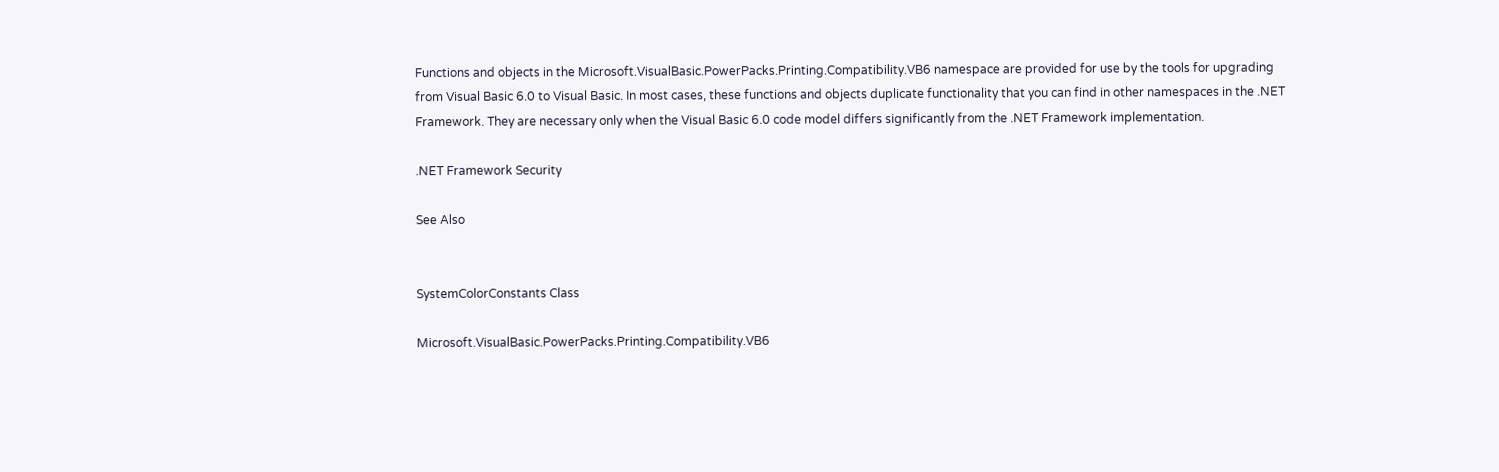Functions and objects in the Microsoft.VisualBasic.PowerPacks.Printing.Compatibility.VB6 namespace are provided for use by the tools for upgrading from Visual Basic 6.0 to Visual Basic. In most cases, these functions and objects duplicate functionality that you can find in other namespaces in the .NET Framework. They are necessary only when the Visual Basic 6.0 code model differs significantly from the .NET Framework implementation.

.NET Framework Security

See Also


SystemColorConstants Class

Microsoft.VisualBasic.PowerPacks.Printing.Compatibility.VB6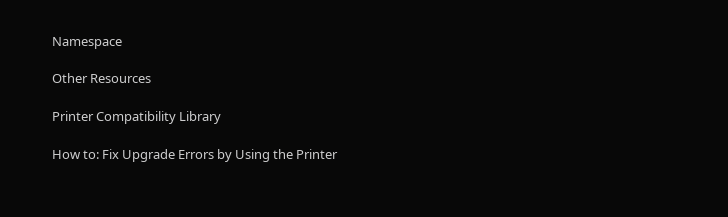Namespace

Other Resources

Printer Compatibility Library

How to: Fix Upgrade Errors by Using the Printer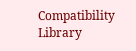Compatibility Library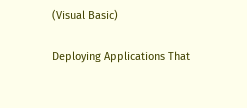(Visual Basic)

Deploying Applications That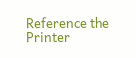Reference the Printer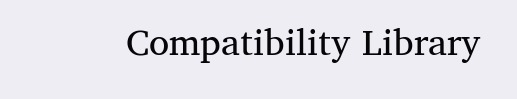Compatibility Library